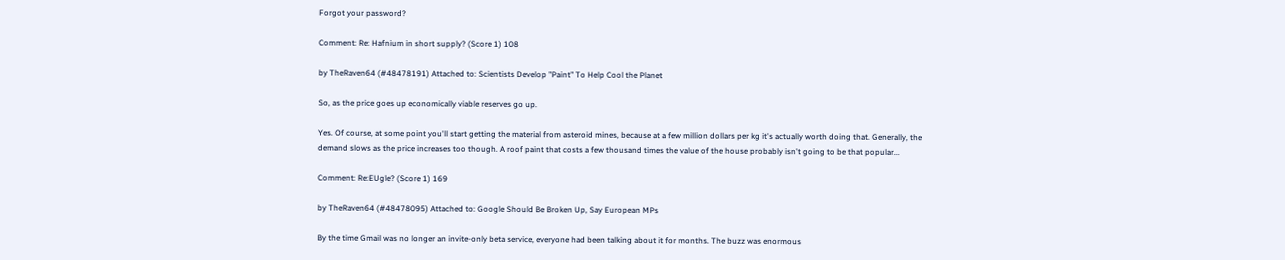Forgot your password?

Comment: Re: Hafnium in short supply? (Score 1) 108

by TheRaven64 (#48478191) Attached to: Scientists Develop "Paint" To Help Cool the Planet

So, as the price goes up economically viable reserves go up.

Yes. Of course, at some point you'll start getting the material from asteroid mines, because at a few million dollars per kg it's actually worth doing that. Generally, the demand slows as the price increases too though. A roof paint that costs a few thousand times the value of the house probably isn't going to be that popular...

Comment: Re:EUgle? (Score 1) 169

by TheRaven64 (#48478095) Attached to: Google Should Be Broken Up, Say European MPs

By the time Gmail was no longer an invite-only beta service, everyone had been talking about it for months. The buzz was enormous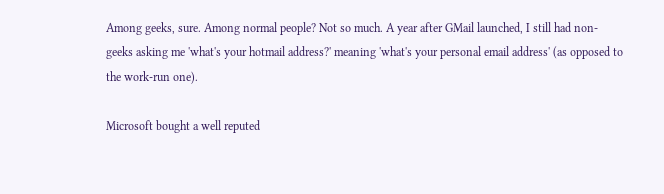Among geeks, sure. Among normal people? Not so much. A year after GMail launched, I still had non-geeks asking me 'what's your hotmail address?' meaning 'what's your personal email address' (as opposed to the work-run one).

Microsoft bought a well reputed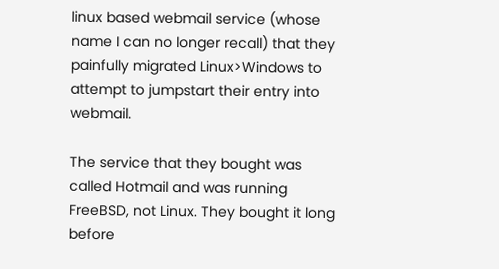linux based webmail service (whose name I can no longer recall) that they painfully migrated Linux>Windows to attempt to jumpstart their entry into webmail.

The service that they bought was called Hotmail and was running FreeBSD, not Linux. They bought it long before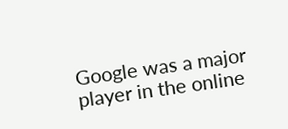Google was a major player in the online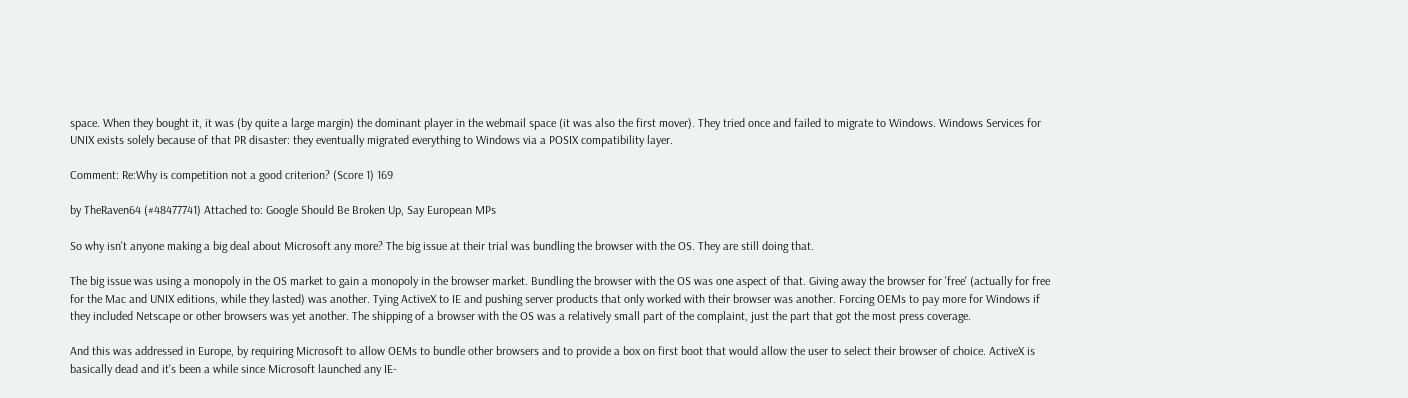space. When they bought it, it was (by quite a large margin) the dominant player in the webmail space (it was also the first mover). They tried once and failed to migrate to Windows. Windows Services for UNIX exists solely because of that PR disaster: they eventually migrated everything to Windows via a POSIX compatibility layer.

Comment: Re:Why is competition not a good criterion? (Score 1) 169

by TheRaven64 (#48477741) Attached to: Google Should Be Broken Up, Say European MPs

So why isn't anyone making a big deal about Microsoft any more? The big issue at their trial was bundling the browser with the OS. They are still doing that.

The big issue was using a monopoly in the OS market to gain a monopoly in the browser market. Bundling the browser with the OS was one aspect of that. Giving away the browser for 'free' (actually for free for the Mac and UNIX editions, while they lasted) was another. Tying ActiveX to IE and pushing server products that only worked with their browser was another. Forcing OEMs to pay more for Windows if they included Netscape or other browsers was yet another. The shipping of a browser with the OS was a relatively small part of the complaint, just the part that got the most press coverage.

And this was addressed in Europe, by requiring Microsoft to allow OEMs to bundle other browsers and to provide a box on first boot that would allow the user to select their browser of choice. ActiveX is basically dead and it's been a while since Microsoft launched any IE-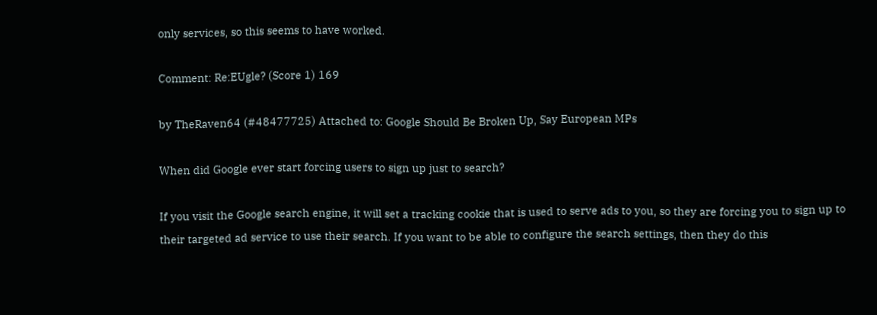only services, so this seems to have worked.

Comment: Re:EUgle? (Score 1) 169

by TheRaven64 (#48477725) Attached to: Google Should Be Broken Up, Say European MPs

When did Google ever start forcing users to sign up just to search?

If you visit the Google search engine, it will set a tracking cookie that is used to serve ads to you, so they are forcing you to sign up to their targeted ad service to use their search. If you want to be able to configure the search settings, then they do this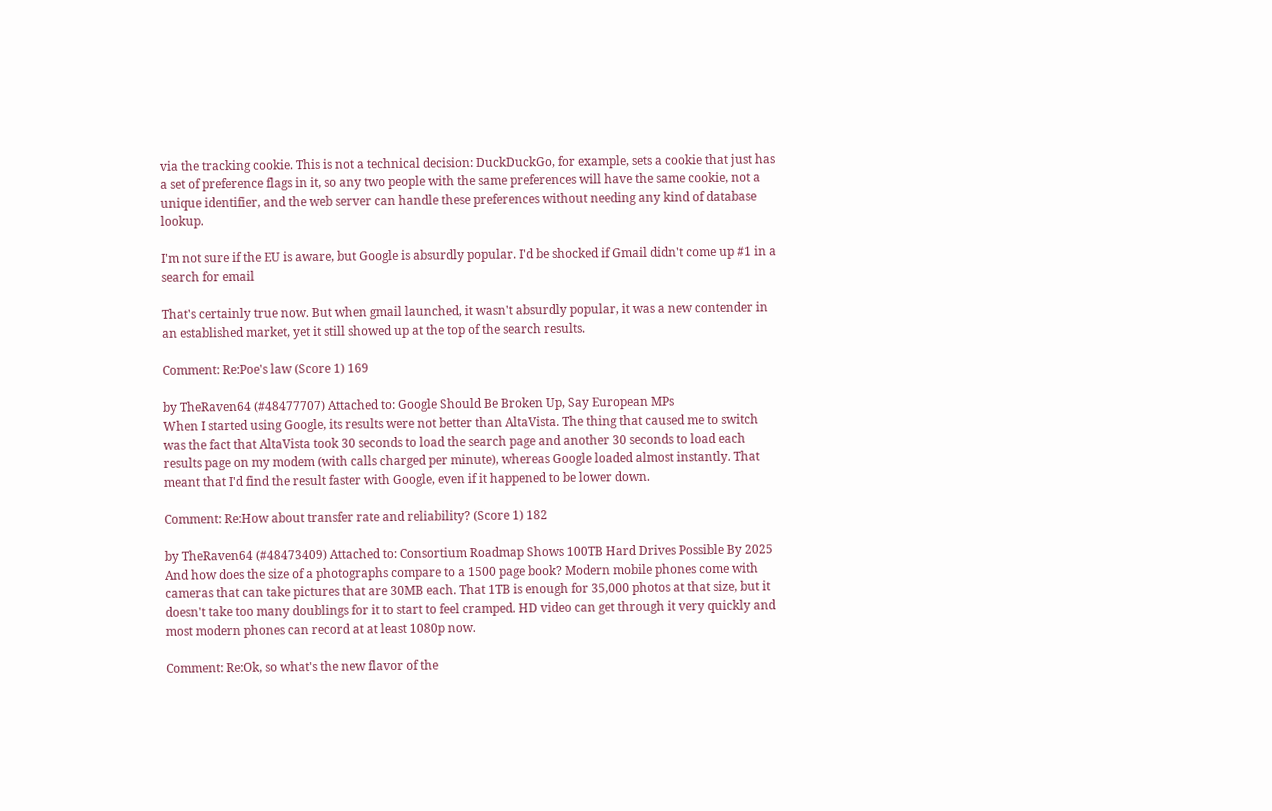via the tracking cookie. This is not a technical decision: DuckDuckGo, for example, sets a cookie that just has a set of preference flags in it, so any two people with the same preferences will have the same cookie, not a unique identifier, and the web server can handle these preferences without needing any kind of database lookup.

I'm not sure if the EU is aware, but Google is absurdly popular. I'd be shocked if Gmail didn't come up #1 in a search for email

That's certainly true now. But when gmail launched, it wasn't absurdly popular, it was a new contender in an established market, yet it still showed up at the top of the search results.

Comment: Re:Poe's law (Score 1) 169

by TheRaven64 (#48477707) Attached to: Google Should Be Broken Up, Say European MPs
When I started using Google, its results were not better than AltaVista. The thing that caused me to switch was the fact that AltaVista took 30 seconds to load the search page and another 30 seconds to load each results page on my modem (with calls charged per minute), whereas Google loaded almost instantly. That meant that I'd find the result faster with Google, even if it happened to be lower down.

Comment: Re:How about transfer rate and reliability? (Score 1) 182

by TheRaven64 (#48473409) Attached to: Consortium Roadmap Shows 100TB Hard Drives Possible By 2025
And how does the size of a photographs compare to a 1500 page book? Modern mobile phones come with cameras that can take pictures that are 30MB each. That 1TB is enough for 35,000 photos at that size, but it doesn't take too many doublings for it to start to feel cramped. HD video can get through it very quickly and most modern phones can record at at least 1080p now.

Comment: Re:Ok, so what's the new flavor of the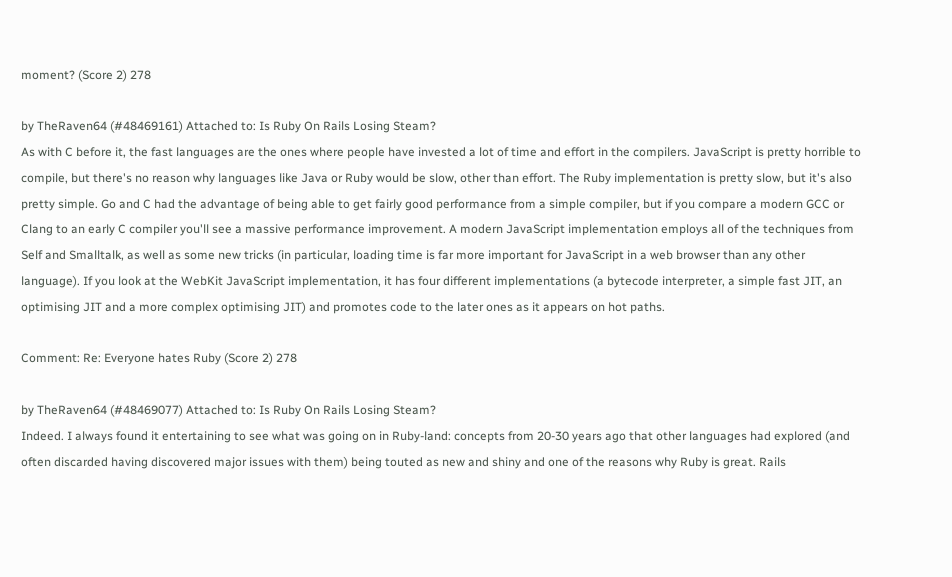moment? (Score 2) 278

by TheRaven64 (#48469161) Attached to: Is Ruby On Rails Losing Steam?
As with C before it, the fast languages are the ones where people have invested a lot of time and effort in the compilers. JavaScript is pretty horrible to compile, but there's no reason why languages like Java or Ruby would be slow, other than effort. The Ruby implementation is pretty slow, but it's also pretty simple. Go and C had the advantage of being able to get fairly good performance from a simple compiler, but if you compare a modern GCC or Clang to an early C compiler you'll see a massive performance improvement. A modern JavaScript implementation employs all of the techniques from Self and Smalltalk, as well as some new tricks (in particular, loading time is far more important for JavaScript in a web browser than any other language). If you look at the WebKit JavaScript implementation, it has four different implementations (a bytecode interpreter, a simple fast JIT, an optimising JIT and a more complex optimising JIT) and promotes code to the later ones as it appears on hot paths.

Comment: Re: Everyone hates Ruby (Score 2) 278

by TheRaven64 (#48469077) Attached to: Is Ruby On Rails Losing Steam?
Indeed. I always found it entertaining to see what was going on in Ruby-land: concepts from 20-30 years ago that other languages had explored (and often discarded having discovered major issues with them) being touted as new and shiny and one of the reasons why Ruby is great. Rails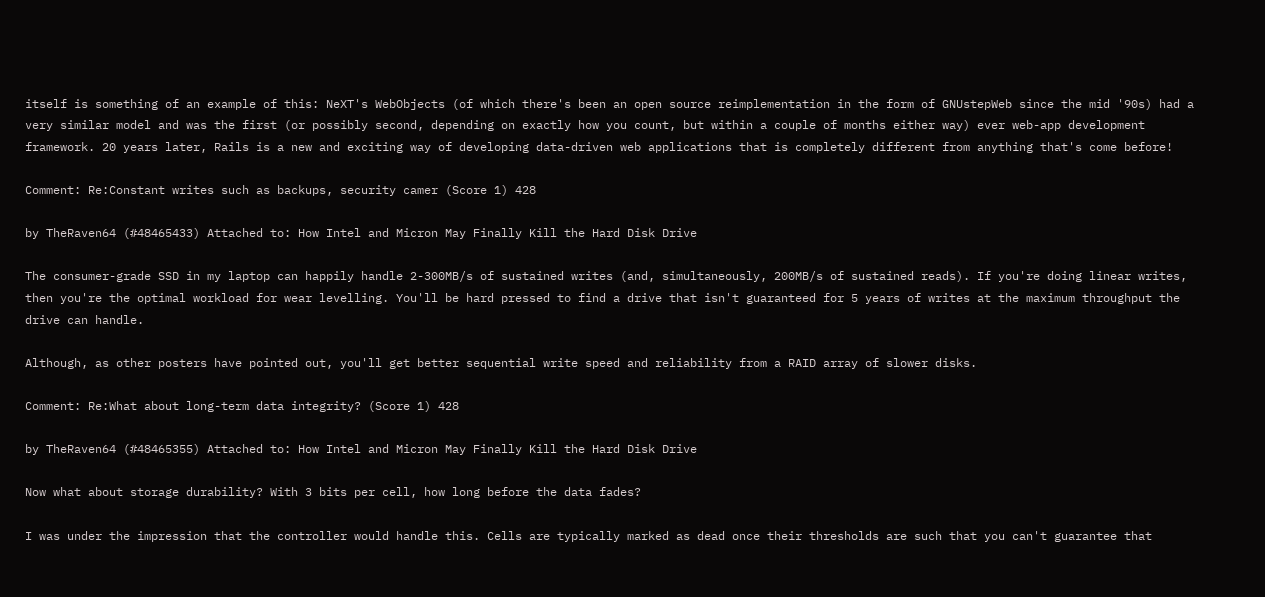itself is something of an example of this: NeXT's WebObjects (of which there's been an open source reimplementation in the form of GNUstepWeb since the mid '90s) had a very similar model and was the first (or possibly second, depending on exactly how you count, but within a couple of months either way) ever web-app development framework. 20 years later, Rails is a new and exciting way of developing data-driven web applications that is completely different from anything that's come before!

Comment: Re:Constant writes such as backups, security camer (Score 1) 428

by TheRaven64 (#48465433) Attached to: How Intel and Micron May Finally Kill the Hard Disk Drive

The consumer-grade SSD in my laptop can happily handle 2-300MB/s of sustained writes (and, simultaneously, 200MB/s of sustained reads). If you're doing linear writes, then you're the optimal workload for wear levelling. You'll be hard pressed to find a drive that isn't guaranteed for 5 years of writes at the maximum throughput the drive can handle.

Although, as other posters have pointed out, you'll get better sequential write speed and reliability from a RAID array of slower disks.

Comment: Re:What about long-term data integrity? (Score 1) 428

by TheRaven64 (#48465355) Attached to: How Intel and Micron May Finally Kill the Hard Disk Drive

Now what about storage durability? With 3 bits per cell, how long before the data fades?

I was under the impression that the controller would handle this. Cells are typically marked as dead once their thresholds are such that you can't guarantee that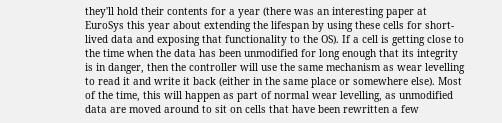they'll hold their contents for a year (there was an interesting paper at EuroSys this year about extending the lifespan by using these cells for short-lived data and exposing that functionality to the OS). If a cell is getting close to the time when the data has been unmodified for long enough that its integrity is in danger, then the controller will use the same mechanism as wear levelling to read it and write it back (either in the same place or somewhere else). Most of the time, this will happen as part of normal wear levelling, as unmodified data are moved around to sit on cells that have been rewritten a few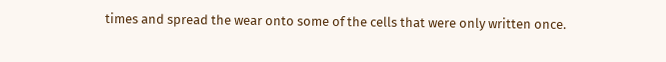times and spread the wear onto some of the cells that were only written once.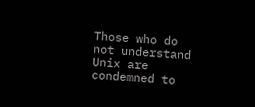Those who do not understand Unix are condemned to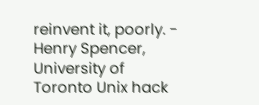reinvent it, poorly. - Henry Spencer, University of Toronto Unix hack